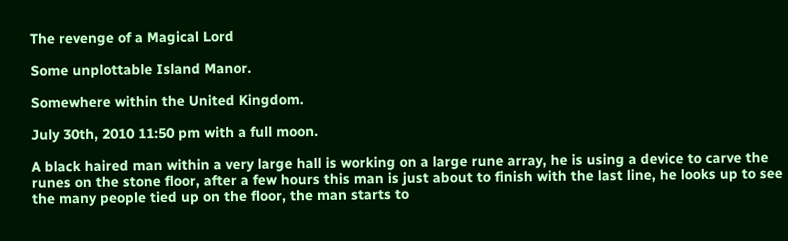The revenge of a Magical Lord

Some unplottable Island Manor.

Somewhere within the United Kingdom.

July 30th, 2010 11:50 pm with a full moon.

A black haired man within a very large hall is working on a large rune array, he is using a device to carve the runes on the stone floor, after a few hours this man is just about to finish with the last line, he looks up to see the many people tied up on the floor, the man starts to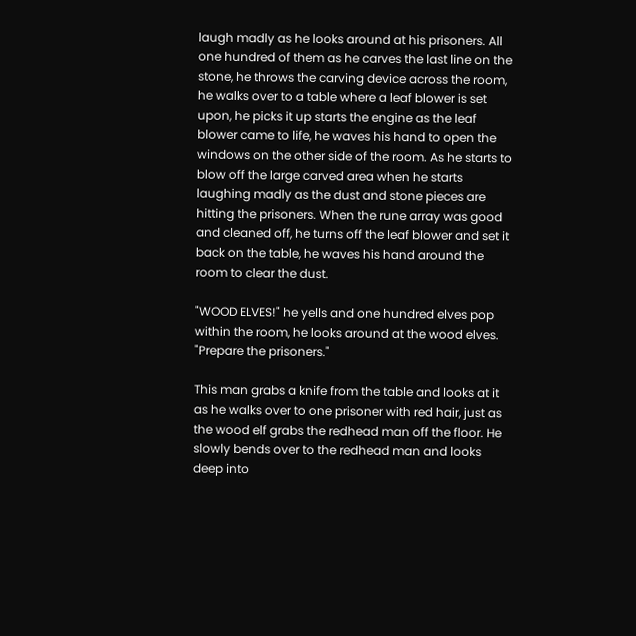laugh madly as he looks around at his prisoners. All one hundred of them as he carves the last line on the stone, he throws the carving device across the room, he walks over to a table where a leaf blower is set upon, he picks it up starts the engine as the leaf blower came to life, he waves his hand to open the windows on the other side of the room. As he starts to blow off the large carved area when he starts laughing madly as the dust and stone pieces are hitting the prisoners. When the rune array was good and cleaned off, he turns off the leaf blower and set it back on the table, he waves his hand around the room to clear the dust.

"WOOD ELVES!" he yells and one hundred elves pop within the room, he looks around at the wood elves. "Prepare the prisoners."

This man grabs a knife from the table and looks at it as he walks over to one prisoner with red hair, just as the wood elf grabs the redhead man off the floor. He slowly bends over to the redhead man and looks deep into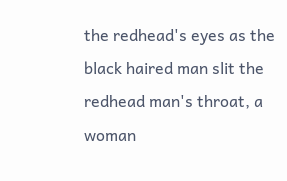the redhead's eyes as the black haired man slit the redhead man's throat, a woman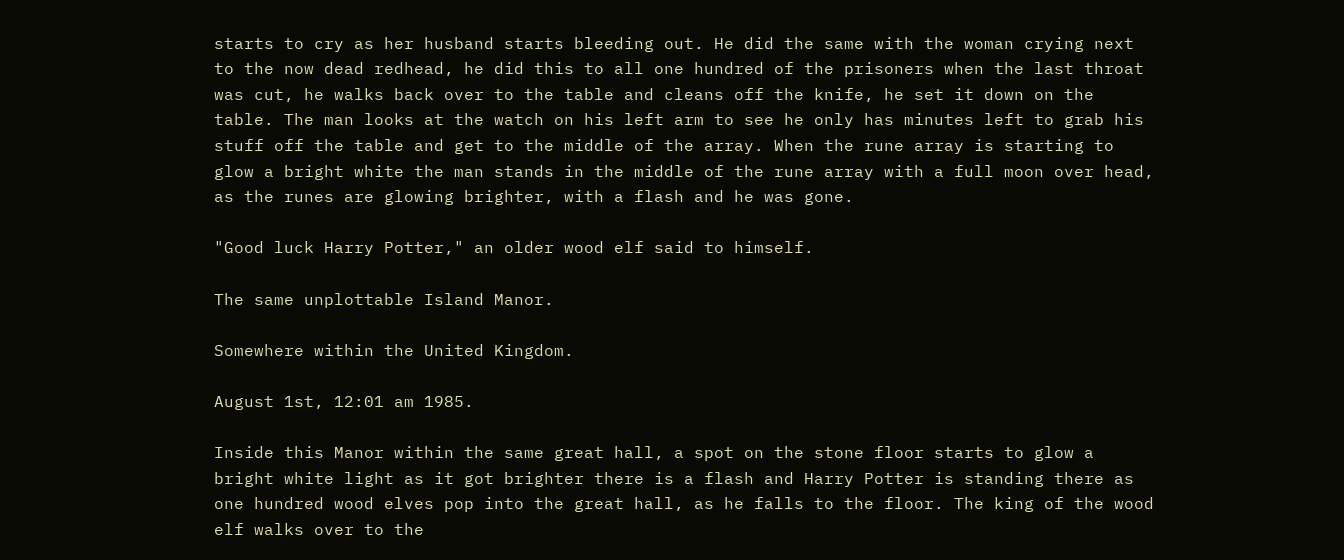starts to cry as her husband starts bleeding out. He did the same with the woman crying next to the now dead redhead, he did this to all one hundred of the prisoners when the last throat was cut, he walks back over to the table and cleans off the knife, he set it down on the table. The man looks at the watch on his left arm to see he only has minutes left to grab his stuff off the table and get to the middle of the array. When the rune array is starting to glow a bright white the man stands in the middle of the rune array with a full moon over head, as the runes are glowing brighter, with a flash and he was gone.

"Good luck Harry Potter," an older wood elf said to himself.

The same unplottable Island Manor.

Somewhere within the United Kingdom.

August 1st, 12:01 am 1985.

Inside this Manor within the same great hall, a spot on the stone floor starts to glow a bright white light as it got brighter there is a flash and Harry Potter is standing there as one hundred wood elves pop into the great hall, as he falls to the floor. The king of the wood elf walks over to the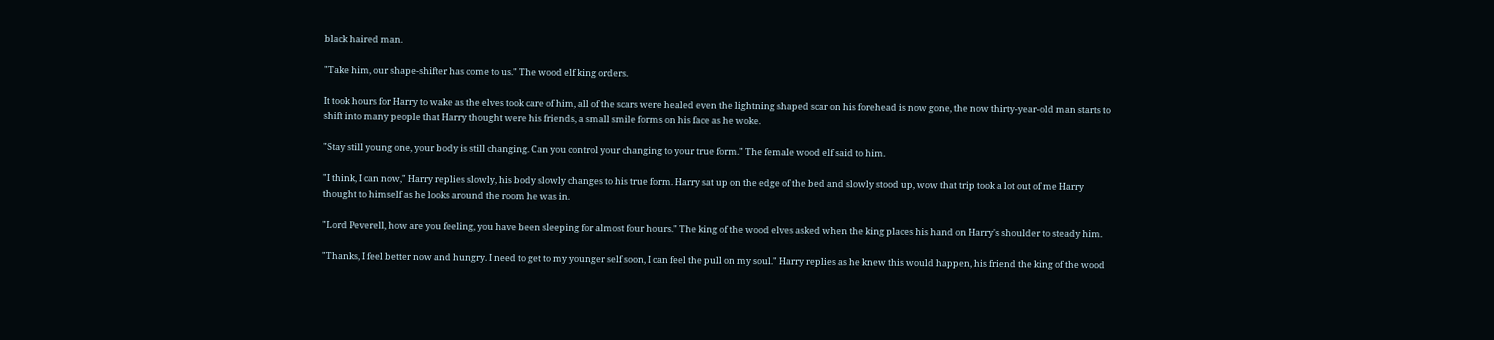black haired man.

"Take him, our shape-shifter has come to us." The wood elf king orders.

It took hours for Harry to wake as the elves took care of him, all of the scars were healed even the lightning shaped scar on his forehead is now gone, the now thirty-year-old man starts to shift into many people that Harry thought were his friends, a small smile forms on his face as he woke.

"Stay still young one, your body is still changing. Can you control your changing to your true form." The female wood elf said to him.

"I think, I can now," Harry replies slowly, his body slowly changes to his true form. Harry sat up on the edge of the bed and slowly stood up, wow that trip took a lot out of me Harry thought to himself as he looks around the room he was in.

"Lord Peverell, how are you feeling, you have been sleeping for almost four hours." The king of the wood elves asked when the king places his hand on Harry's shoulder to steady him.

"Thanks, I feel better now and hungry. I need to get to my younger self soon, I can feel the pull on my soul." Harry replies as he knew this would happen, his friend the king of the wood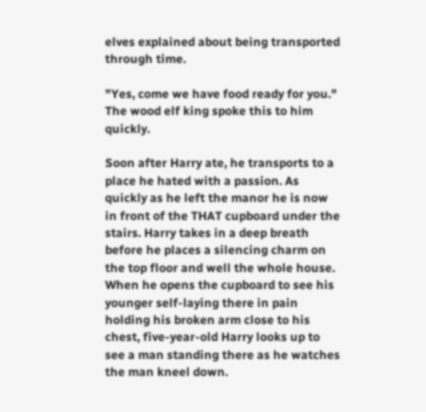elves explained about being transported through time.

"Yes, come we have food ready for you." The wood elf king spoke this to him quickly.

Soon after Harry ate, he transports to a place he hated with a passion. As quickly as he left the manor he is now in front of the THAT cupboard under the stairs. Harry takes in a deep breath before he places a silencing charm on the top floor and well the whole house. When he opens the cupboard to see his younger self-laying there in pain holding his broken arm close to his chest, five-year-old Harry looks up to see a man standing there as he watches the man kneel down.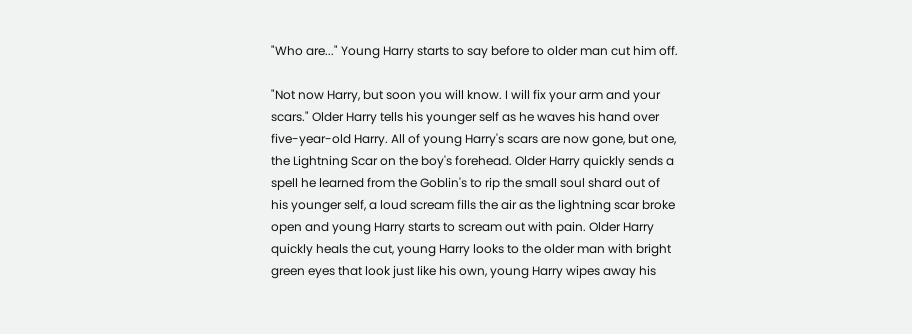"Who are..." Young Harry starts to say before to older man cut him off.

"Not now Harry, but soon you will know. I will fix your arm and your scars." Older Harry tells his younger self as he waves his hand over five-year-old Harry. All of young Harry's scars are now gone, but one, the Lightning Scar on the boy's forehead. Older Harry quickly sends a spell he learned from the Goblin's to rip the small soul shard out of his younger self, a loud scream fills the air as the lightning scar broke open and young Harry starts to scream out with pain. Older Harry quickly heals the cut, young Harry looks to the older man with bright green eyes that look just like his own, young Harry wipes away his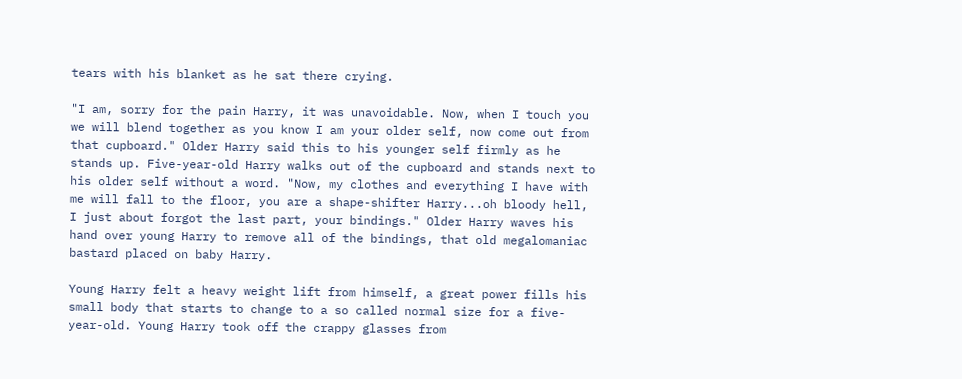tears with his blanket as he sat there crying.

"I am, sorry for the pain Harry, it was unavoidable. Now, when I touch you we will blend together as you know I am your older self, now come out from that cupboard." Older Harry said this to his younger self firmly as he stands up. Five-year-old Harry walks out of the cupboard and stands next to his older self without a word. "Now, my clothes and everything I have with me will fall to the floor, you are a shape-shifter Harry...oh bloody hell, I just about forgot the last part, your bindings." Older Harry waves his hand over young Harry to remove all of the bindings, that old megalomaniac bastard placed on baby Harry.

Young Harry felt a heavy weight lift from himself, a great power fills his small body that starts to change to a so called normal size for a five-year-old. Young Harry took off the crappy glasses from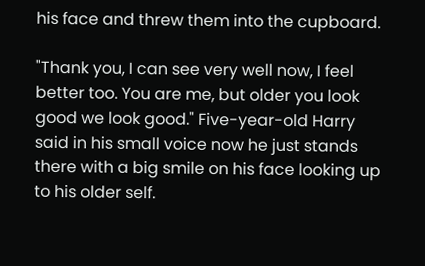his face and threw them into the cupboard.

"Thank you, I can see very well now, I feel better too. You are me, but older you look good we look good." Five-year-old Harry said in his small voice now he just stands there with a big smile on his face looking up to his older self.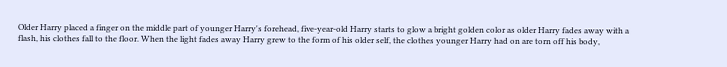Older Harry placed a finger on the middle part of younger Harry's forehead, five-year-old Harry starts to glow a bright golden color as older Harry fades away with a flash, his clothes fall to the floor. When the light fades away Harry grew to the form of his older self, the clothes younger Harry had on are torn off his body,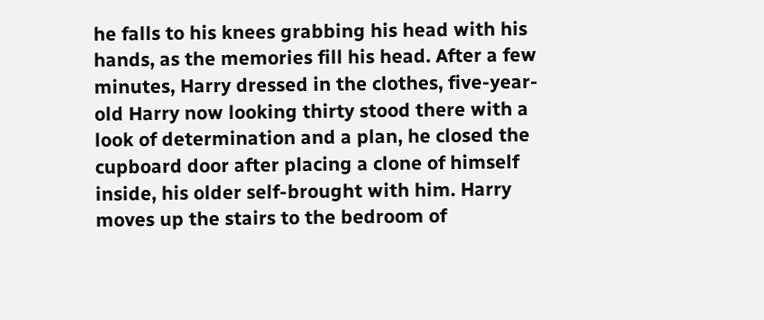he falls to his knees grabbing his head with his hands, as the memories fill his head. After a few minutes, Harry dressed in the clothes, five-year-old Harry now looking thirty stood there with a look of determination and a plan, he closed the cupboard door after placing a clone of himself inside, his older self-brought with him. Harry moves up the stairs to the bedroom of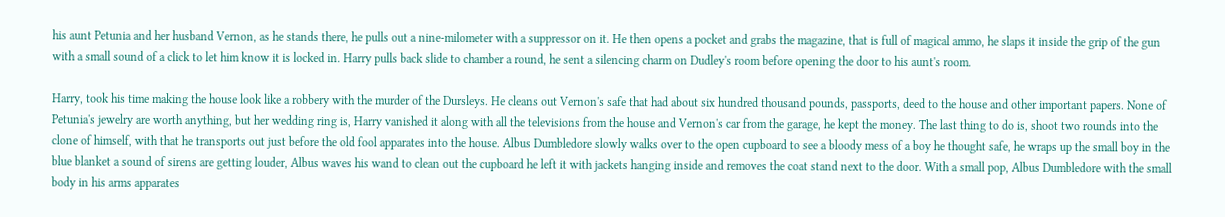his aunt Petunia and her husband Vernon, as he stands there, he pulls out a nine-milometer with a suppressor on it. He then opens a pocket and grabs the magazine, that is full of magical ammo, he slaps it inside the grip of the gun with a small sound of a click to let him know it is locked in. Harry pulls back slide to chamber a round, he sent a silencing charm on Dudley's room before opening the door to his aunt's room.

Harry, took his time making the house look like a robbery with the murder of the Dursleys. He cleans out Vernon's safe that had about six hundred thousand pounds, passports, deed to the house and other important papers. None of Petunia's jewelry are worth anything, but her wedding ring is, Harry vanished it along with all the televisions from the house and Vernon's car from the garage, he kept the money. The last thing to do is, shoot two rounds into the clone of himself, with that he transports out just before the old fool apparates into the house. Albus Dumbledore slowly walks over to the open cupboard to see a bloody mess of a boy he thought safe, he wraps up the small boy in the blue blanket a sound of sirens are getting louder, Albus waves his wand to clean out the cupboard he left it with jackets hanging inside and removes the coat stand next to the door. With a small pop, Albus Dumbledore with the small body in his arms apparates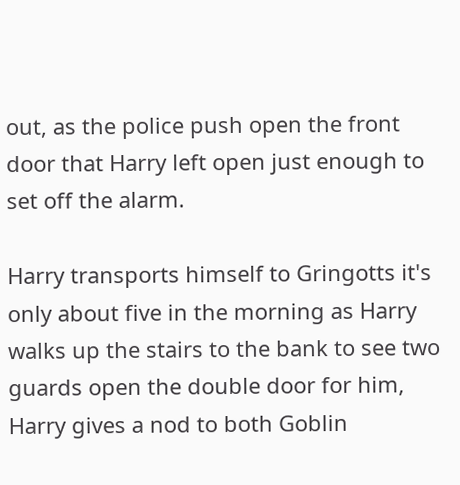out, as the police push open the front door that Harry left open just enough to set off the alarm.

Harry transports himself to Gringotts it's only about five in the morning as Harry walks up the stairs to the bank to see two guards open the double door for him, Harry gives a nod to both Goblin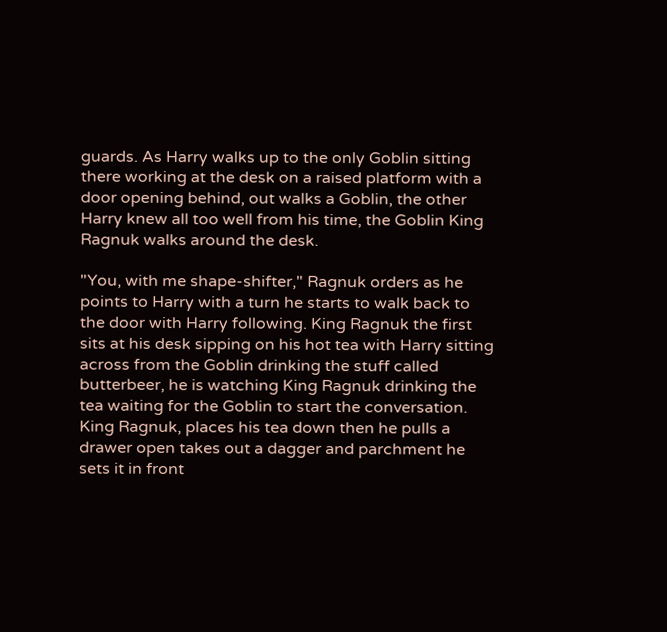guards. As Harry walks up to the only Goblin sitting there working at the desk on a raised platform with a door opening behind, out walks a Goblin, the other Harry knew all too well from his time, the Goblin King Ragnuk walks around the desk.

"You, with me shape-shifter," Ragnuk orders as he points to Harry with a turn he starts to walk back to the door with Harry following. King Ragnuk the first sits at his desk sipping on his hot tea with Harry sitting across from the Goblin drinking the stuff called butterbeer, he is watching King Ragnuk drinking the tea waiting for the Goblin to start the conversation. King Ragnuk, places his tea down then he pulls a drawer open takes out a dagger and parchment he sets it in front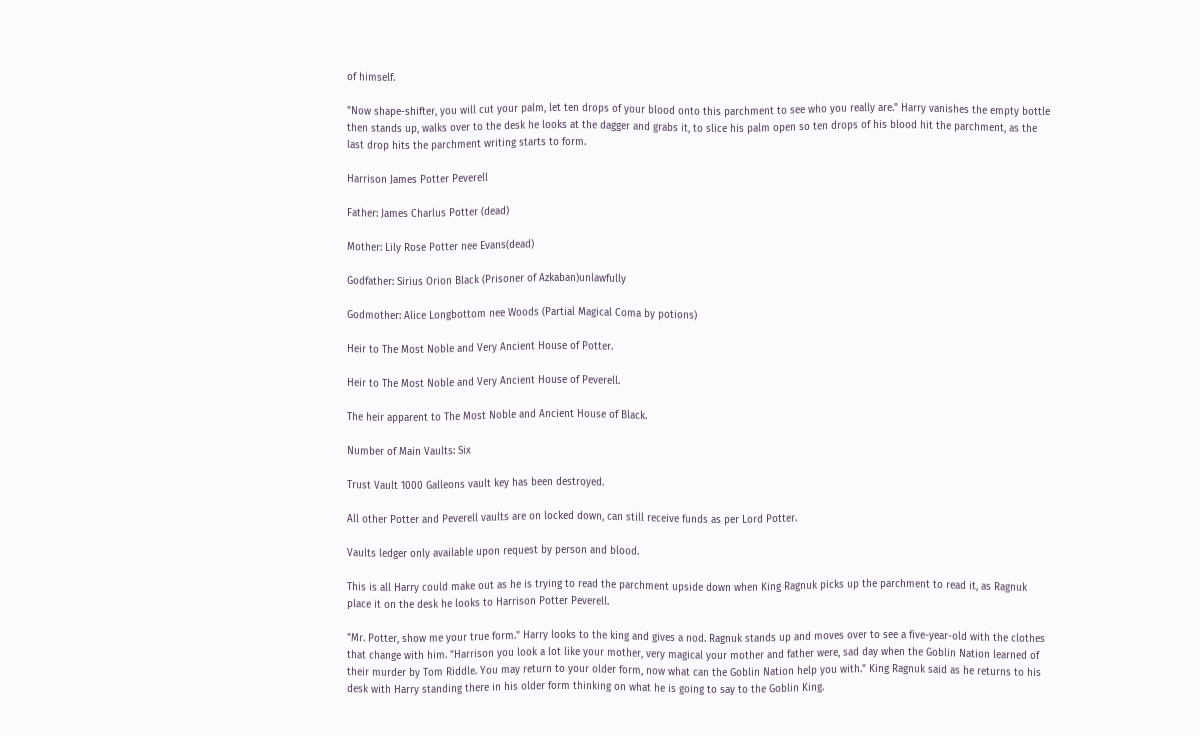of himself.

"Now shape-shifter, you will cut your palm, let ten drops of your blood onto this parchment to see who you really are." Harry vanishes the empty bottle then stands up, walks over to the desk he looks at the dagger and grabs it, to slice his palm open so ten drops of his blood hit the parchment, as the last drop hits the parchment writing starts to form.

Harrison James Potter Peverell

Father: James Charlus Potter (dead)

Mother: Lily Rose Potter nee Evans(dead)

Godfather: Sirius Orion Black (Prisoner of Azkaban)unlawfully

Godmother: Alice Longbottom nee Woods (Partial Magical Coma by potions)

Heir to The Most Noble and Very Ancient House of Potter.

Heir to The Most Noble and Very Ancient House of Peverell.

The heir apparent to The Most Noble and Ancient House of Black.

Number of Main Vaults: Six

Trust Vault 1000 Galleons vault key has been destroyed.

All other Potter and Peverell vaults are on locked down, can still receive funds as per Lord Potter.

Vaults ledger only available upon request by person and blood.

This is all Harry could make out as he is trying to read the parchment upside down when King Ragnuk picks up the parchment to read it, as Ragnuk place it on the desk he looks to Harrison Potter Peverell.

"Mr. Potter, show me your true form." Harry looks to the king and gives a nod. Ragnuk stands up and moves over to see a five-year-old with the clothes that change with him. "Harrison you look a lot like your mother, very magical your mother and father were, sad day when the Goblin Nation learned of their murder by Tom Riddle. You may return to your older form, now what can the Goblin Nation help you with." King Ragnuk said as he returns to his desk with Harry standing there in his older form thinking on what he is going to say to the Goblin King.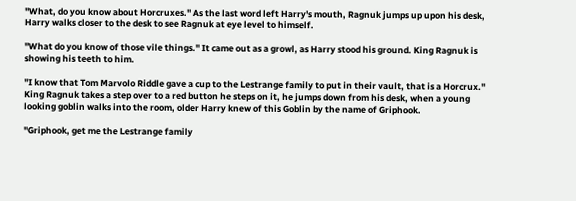"What, do you know about Horcruxes." As the last word left Harry's mouth, Ragnuk jumps up upon his desk, Harry walks closer to the desk to see Ragnuk at eye level to himself.

"What do you know of those vile things." It came out as a growl, as Harry stood his ground. King Ragnuk is showing his teeth to him.

"I know that Tom Marvolo Riddle gave a cup to the Lestrange family to put in their vault, that is a Horcrux." King Ragnuk takes a step over to a red button he steps on it, he jumps down from his desk, when a young looking goblin walks into the room, older Harry knew of this Goblin by the name of Griphook.

"Griphook, get me the Lestrange family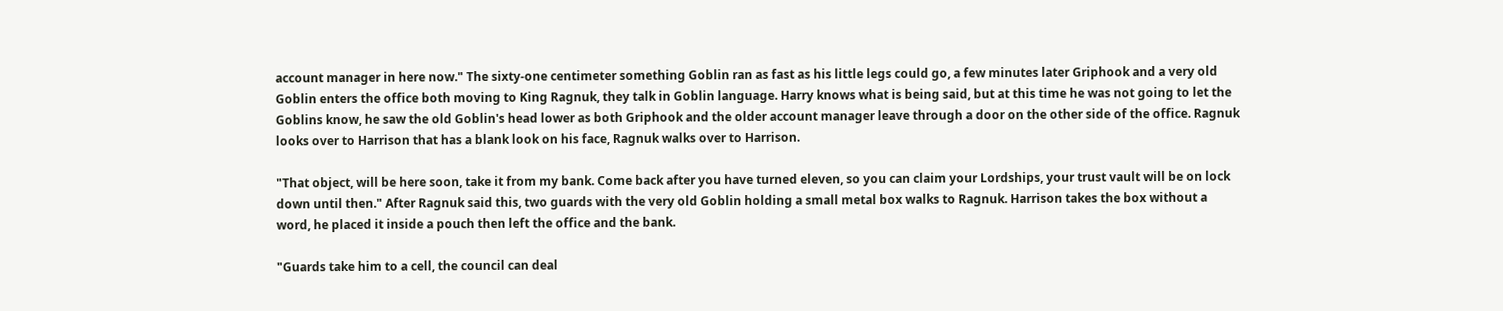account manager in here now." The sixty-one centimeter something Goblin ran as fast as his little legs could go, a few minutes later Griphook and a very old Goblin enters the office both moving to King Ragnuk, they talk in Goblin language. Harry knows what is being said, but at this time he was not going to let the Goblins know, he saw the old Goblin's head lower as both Griphook and the older account manager leave through a door on the other side of the office. Ragnuk looks over to Harrison that has a blank look on his face, Ragnuk walks over to Harrison.

"That object, will be here soon, take it from my bank. Come back after you have turned eleven, so you can claim your Lordships, your trust vault will be on lock down until then." After Ragnuk said this, two guards with the very old Goblin holding a small metal box walks to Ragnuk. Harrison takes the box without a word, he placed it inside a pouch then left the office and the bank.

"Guards take him to a cell, the council can deal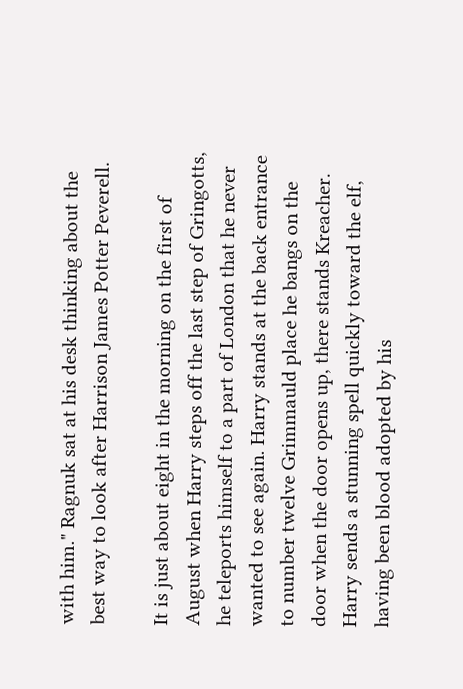with him." Ragnuk sat at his desk thinking about the best way to look after Harrison James Potter Peverell.

It is just about eight in the morning on the first of August when Harry steps off the last step of Gringotts, he teleports himself to a part of London that he never wanted to see again. Harry stands at the back entrance to number twelve Grimmauld place he bangs on the door when the door opens up, there stands Kreacher. Harry sends a stunning spell quickly toward the elf, having been blood adopted by his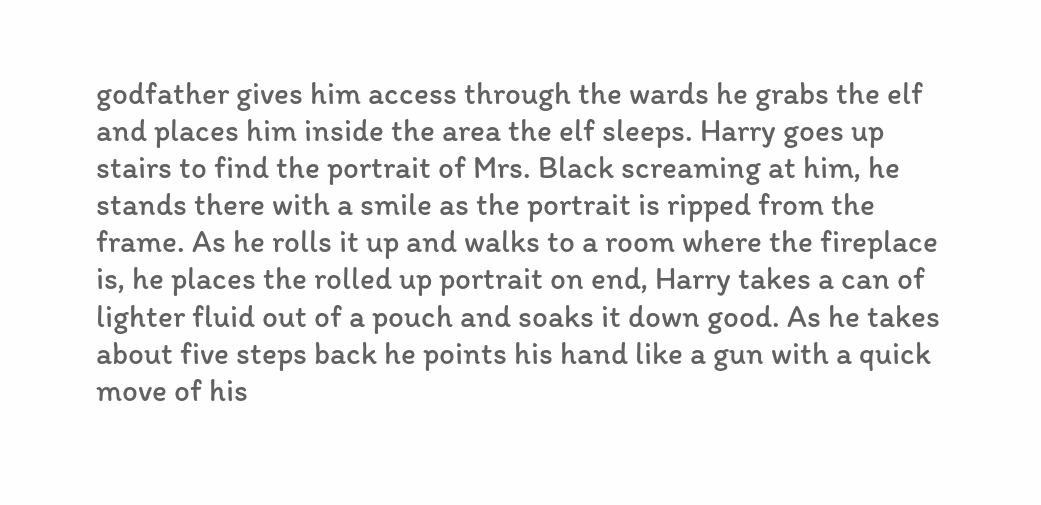godfather gives him access through the wards he grabs the elf and places him inside the area the elf sleeps. Harry goes up stairs to find the portrait of Mrs. Black screaming at him, he stands there with a smile as the portrait is ripped from the frame. As he rolls it up and walks to a room where the fireplace is, he places the rolled up portrait on end, Harry takes a can of lighter fluid out of a pouch and soaks it down good. As he takes about five steps back he points his hand like a gun with a quick move of his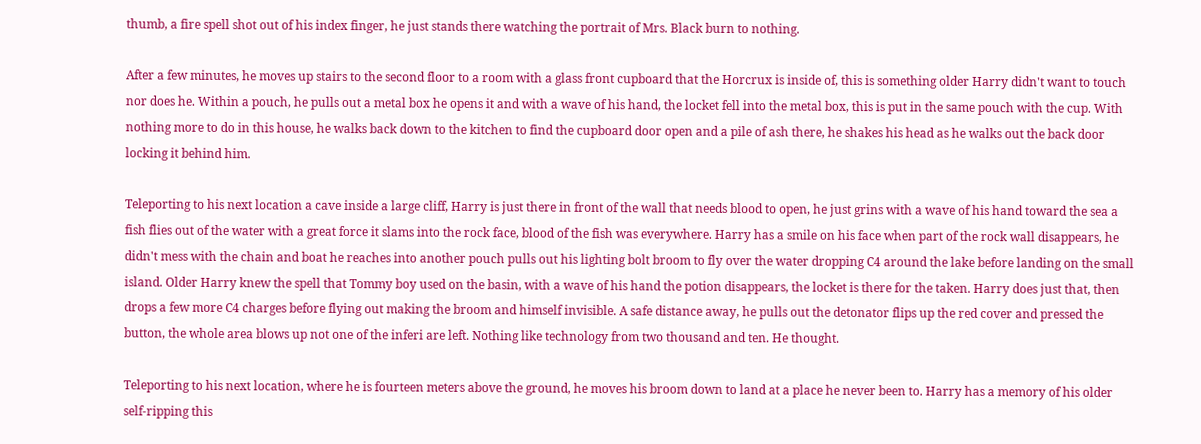thumb, a fire spell shot out of his index finger, he just stands there watching the portrait of Mrs. Black burn to nothing.

After a few minutes, he moves up stairs to the second floor to a room with a glass front cupboard that the Horcrux is inside of, this is something older Harry didn't want to touch nor does he. Within a pouch, he pulls out a metal box he opens it and with a wave of his hand, the locket fell into the metal box, this is put in the same pouch with the cup. With nothing more to do in this house, he walks back down to the kitchen to find the cupboard door open and a pile of ash there, he shakes his head as he walks out the back door locking it behind him.

Teleporting to his next location a cave inside a large cliff, Harry is just there in front of the wall that needs blood to open, he just grins with a wave of his hand toward the sea a fish flies out of the water with a great force it slams into the rock face, blood of the fish was everywhere. Harry has a smile on his face when part of the rock wall disappears, he didn't mess with the chain and boat he reaches into another pouch pulls out his lighting bolt broom to fly over the water dropping C4 around the lake before landing on the small island. Older Harry knew the spell that Tommy boy used on the basin, with a wave of his hand the potion disappears, the locket is there for the taken. Harry does just that, then drops a few more C4 charges before flying out making the broom and himself invisible. A safe distance away, he pulls out the detonator flips up the red cover and pressed the button, the whole area blows up not one of the inferi are left. Nothing like technology from two thousand and ten. He thought.

Teleporting to his next location, where he is fourteen meters above the ground, he moves his broom down to land at a place he never been to. Harry has a memory of his older self-ripping this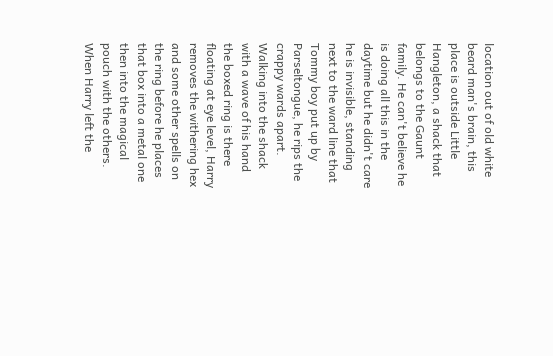location out of old white beard man's brain, this place is outside Little Hangleton, a shack that belongs to the Gaunt family. He can't believe he is doing all this in the daytime but he didn't care he is invisible, standing next to the ward line that Tommy boy put up by Parseltongue, he rips the crappy wards apart. Walking into the shack with a wave of his hand the boxed ring is there floating at eye level, Harry removes the withering hex and some other spells on the ring before he places that box into a metal one then into the magical pouch with the others. When Harry left the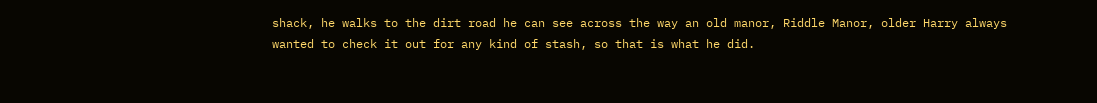shack, he walks to the dirt road he can see across the way an old manor, Riddle Manor, older Harry always wanted to check it out for any kind of stash, so that is what he did.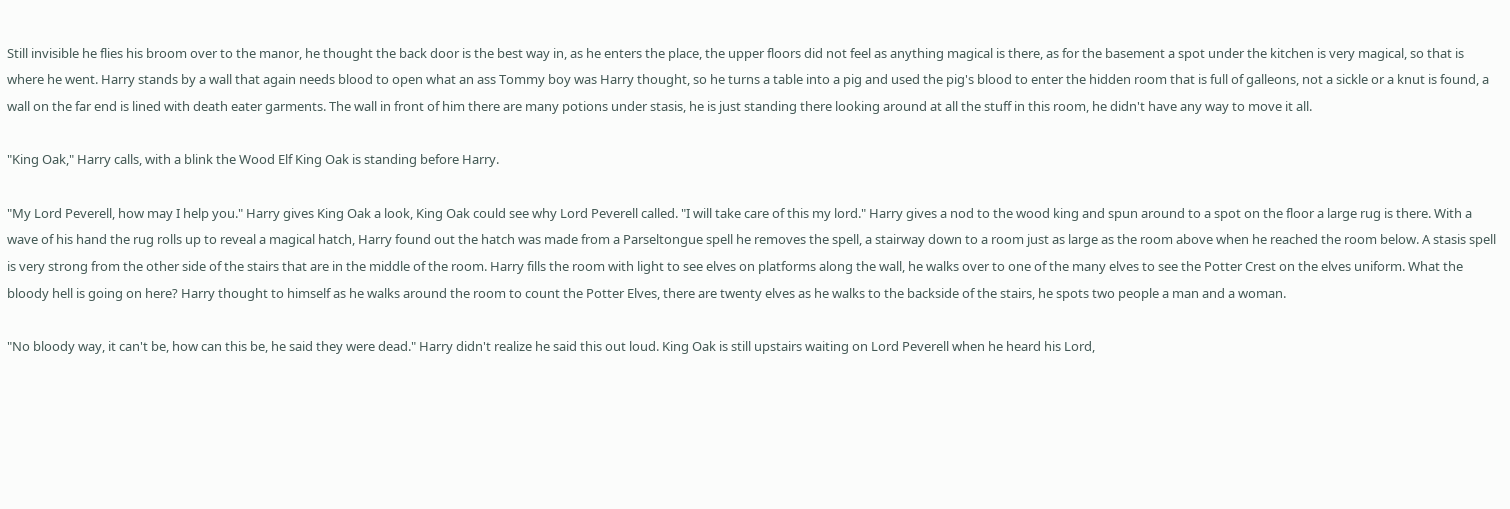Still invisible he flies his broom over to the manor, he thought the back door is the best way in, as he enters the place, the upper floors did not feel as anything magical is there, as for the basement a spot under the kitchen is very magical, so that is where he went. Harry stands by a wall that again needs blood to open what an ass Tommy boy was Harry thought, so he turns a table into a pig and used the pig's blood to enter the hidden room that is full of galleons, not a sickle or a knut is found, a wall on the far end is lined with death eater garments. The wall in front of him there are many potions under stasis, he is just standing there looking around at all the stuff in this room, he didn't have any way to move it all.

"King Oak," Harry calls, with a blink the Wood Elf King Oak is standing before Harry.

"My Lord Peverell, how may I help you." Harry gives King Oak a look, King Oak could see why Lord Peverell called. "I will take care of this my lord." Harry gives a nod to the wood king and spun around to a spot on the floor a large rug is there. With a wave of his hand the rug rolls up to reveal a magical hatch, Harry found out the hatch was made from a Parseltongue spell he removes the spell, a stairway down to a room just as large as the room above when he reached the room below. A stasis spell is very strong from the other side of the stairs that are in the middle of the room. Harry fills the room with light to see elves on platforms along the wall, he walks over to one of the many elves to see the Potter Crest on the elves uniform. What the bloody hell is going on here? Harry thought to himself as he walks around the room to count the Potter Elves, there are twenty elves as he walks to the backside of the stairs, he spots two people a man and a woman.

"No bloody way, it can't be, how can this be, he said they were dead." Harry didn't realize he said this out loud. King Oak is still upstairs waiting on Lord Peverell when he heard his Lord,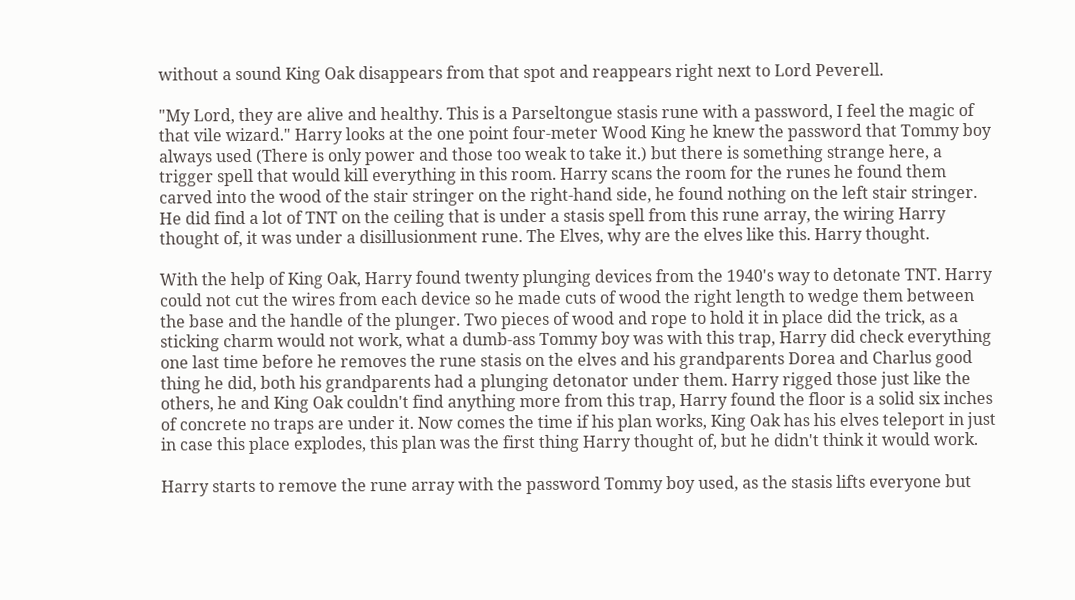without a sound King Oak disappears from that spot and reappears right next to Lord Peverell.

"My Lord, they are alive and healthy. This is a Parseltongue stasis rune with a password, I feel the magic of that vile wizard." Harry looks at the one point four-meter Wood King he knew the password that Tommy boy always used (There is only power and those too weak to take it.) but there is something strange here, a trigger spell that would kill everything in this room. Harry scans the room for the runes he found them carved into the wood of the stair stringer on the right-hand side, he found nothing on the left stair stringer. He did find a lot of TNT on the ceiling that is under a stasis spell from this rune array, the wiring Harry thought of, it was under a disillusionment rune. The Elves, why are the elves like this. Harry thought.

With the help of King Oak, Harry found twenty plunging devices from the 1940's way to detonate TNT. Harry could not cut the wires from each device so he made cuts of wood the right length to wedge them between the base and the handle of the plunger. Two pieces of wood and rope to hold it in place did the trick, as a sticking charm would not work, what a dumb-ass Tommy boy was with this trap, Harry did check everything one last time before he removes the rune stasis on the elves and his grandparents Dorea and Charlus good thing he did, both his grandparents had a plunging detonator under them. Harry rigged those just like the others, he and King Oak couldn't find anything more from this trap, Harry found the floor is a solid six inches of concrete no traps are under it. Now comes the time if his plan works, King Oak has his elves teleport in just in case this place explodes, this plan was the first thing Harry thought of, but he didn't think it would work.

Harry starts to remove the rune array with the password Tommy boy used, as the stasis lifts everyone but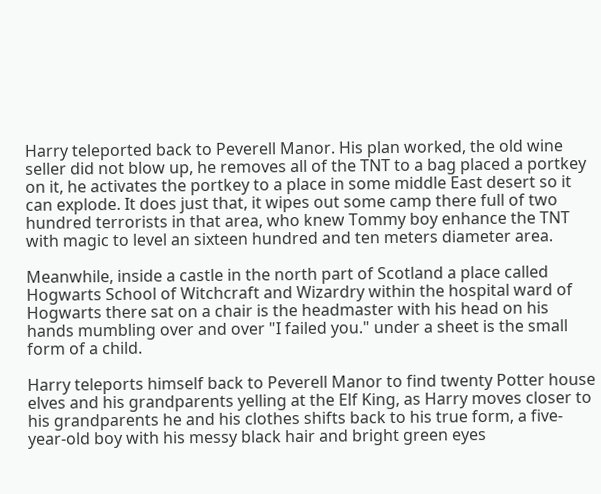Harry teleported back to Peverell Manor. His plan worked, the old wine seller did not blow up, he removes all of the TNT to a bag placed a portkey on it, he activates the portkey to a place in some middle East desert so it can explode. It does just that, it wipes out some camp there full of two hundred terrorists in that area, who knew Tommy boy enhance the TNT with magic to level an sixteen hundred and ten meters diameter area.

Meanwhile, inside a castle in the north part of Scotland a place called Hogwarts School of Witchcraft and Wizardry within the hospital ward of Hogwarts there sat on a chair is the headmaster with his head on his hands mumbling over and over "I failed you." under a sheet is the small form of a child.

Harry teleports himself back to Peverell Manor to find twenty Potter house elves and his grandparents yelling at the Elf King, as Harry moves closer to his grandparents he and his clothes shifts back to his true form, a five-year-old boy with his messy black hair and bright green eyes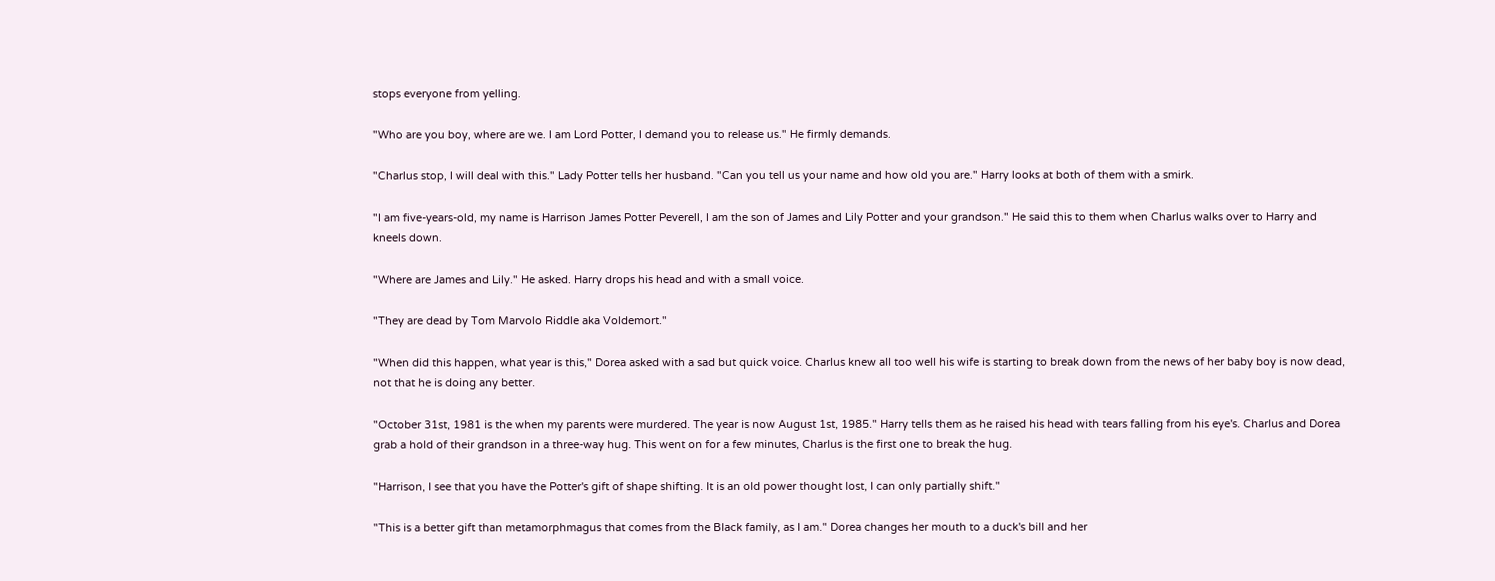stops everyone from yelling.

"Who are you boy, where are we. I am Lord Potter, I demand you to release us." He firmly demands.

"Charlus stop, I will deal with this." Lady Potter tells her husband. "Can you tell us your name and how old you are." Harry looks at both of them with a smirk.

"I am five-years-old, my name is Harrison James Potter Peverell, I am the son of James and Lily Potter and your grandson." He said this to them when Charlus walks over to Harry and kneels down.

"Where are James and Lily." He asked. Harry drops his head and with a small voice.

"They are dead by Tom Marvolo Riddle aka Voldemort."

"When did this happen, what year is this," Dorea asked with a sad but quick voice. Charlus knew all too well his wife is starting to break down from the news of her baby boy is now dead, not that he is doing any better.

"October 31st, 1981 is the when my parents were murdered. The year is now August 1st, 1985." Harry tells them as he raised his head with tears falling from his eye's. Charlus and Dorea grab a hold of their grandson in a three-way hug. This went on for a few minutes, Charlus is the first one to break the hug.

"Harrison, I see that you have the Potter's gift of shape shifting. It is an old power thought lost, I can only partially shift."

"This is a better gift than metamorphmagus that comes from the Black family, as I am." Dorea changes her mouth to a duck's bill and her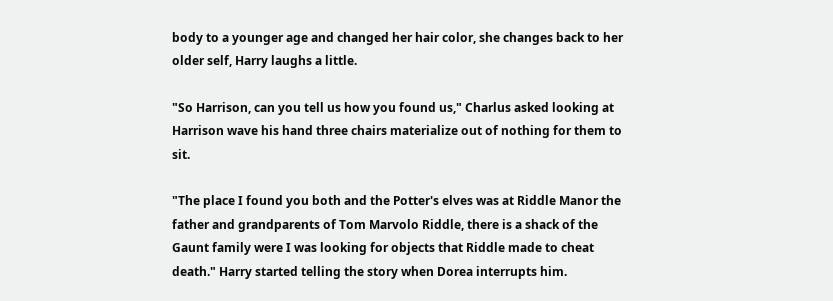body to a younger age and changed her hair color, she changes back to her older self, Harry laughs a little.

"So Harrison, can you tell us how you found us," Charlus asked looking at Harrison wave his hand three chairs materialize out of nothing for them to sit.

"The place I found you both and the Potter's elves was at Riddle Manor the father and grandparents of Tom Marvolo Riddle, there is a shack of the Gaunt family were I was looking for objects that Riddle made to cheat death." Harry started telling the story when Dorea interrupts him.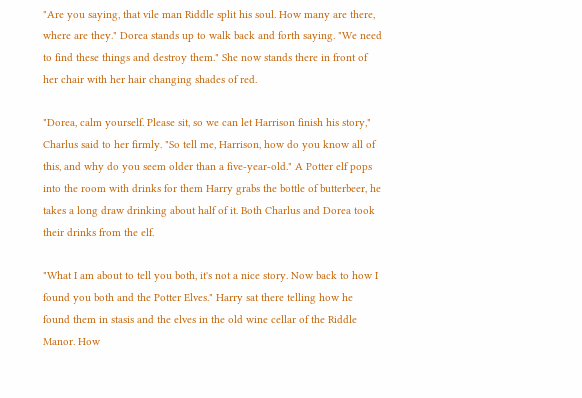"Are you saying, that vile man Riddle split his soul. How many are there, where are they." Dorea stands up to walk back and forth saying. "We need to find these things and destroy them." She now stands there in front of her chair with her hair changing shades of red.

"Dorea, calm yourself. Please sit, so we can let Harrison finish his story," Charlus said to her firmly. "So tell me, Harrison, how do you know all of this, and why do you seem older than a five-year-old." A Potter elf pops into the room with drinks for them Harry grabs the bottle of butterbeer, he takes a long draw drinking about half of it. Both Charlus and Dorea took their drinks from the elf.

"What I am about to tell you both, it's not a nice story. Now back to how I found you both and the Potter Elves." Harry sat there telling how he found them in stasis and the elves in the old wine cellar of the Riddle Manor. How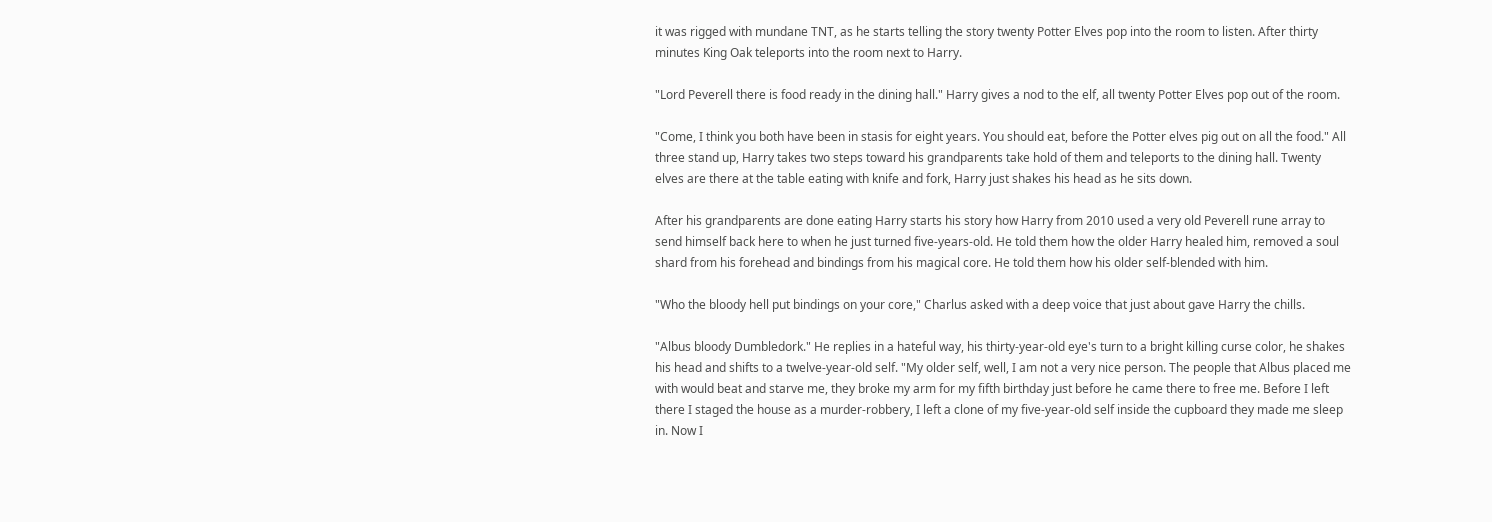it was rigged with mundane TNT, as he starts telling the story twenty Potter Elves pop into the room to listen. After thirty minutes King Oak teleports into the room next to Harry.

"Lord Peverell there is food ready in the dining hall." Harry gives a nod to the elf, all twenty Potter Elves pop out of the room.

"Come, I think you both have been in stasis for eight years. You should eat, before the Potter elves pig out on all the food." All three stand up, Harry takes two steps toward his grandparents take hold of them and teleports to the dining hall. Twenty elves are there at the table eating with knife and fork, Harry just shakes his head as he sits down.

After his grandparents are done eating Harry starts his story how Harry from 2010 used a very old Peverell rune array to send himself back here to when he just turned five-years-old. He told them how the older Harry healed him, removed a soul shard from his forehead and bindings from his magical core. He told them how his older self-blended with him.

"Who the bloody hell put bindings on your core," Charlus asked with a deep voice that just about gave Harry the chills.

"Albus bloody Dumbledork." He replies in a hateful way, his thirty-year-old eye's turn to a bright killing curse color, he shakes his head and shifts to a twelve-year-old self. "My older self, well, I am not a very nice person. The people that Albus placed me with would beat and starve me, they broke my arm for my fifth birthday just before he came there to free me. Before I left there I staged the house as a murder-robbery, I left a clone of my five-year-old self inside the cupboard they made me sleep in. Now I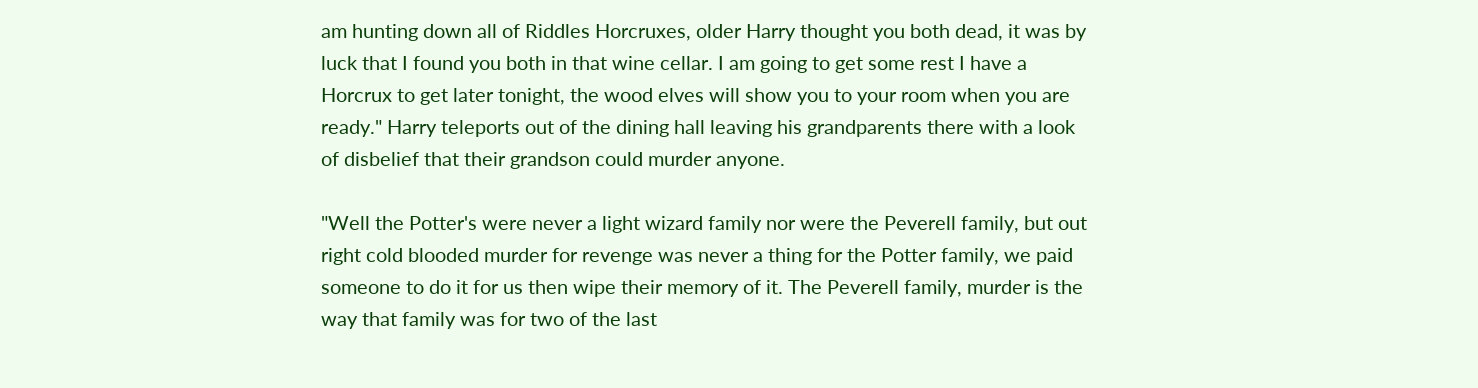am hunting down all of Riddles Horcruxes, older Harry thought you both dead, it was by luck that I found you both in that wine cellar. I am going to get some rest I have a Horcrux to get later tonight, the wood elves will show you to your room when you are ready." Harry teleports out of the dining hall leaving his grandparents there with a look of disbelief that their grandson could murder anyone.

"Well the Potter's were never a light wizard family nor were the Peverell family, but out right cold blooded murder for revenge was never a thing for the Potter family, we paid someone to do it for us then wipe their memory of it. The Peverell family, murder is the way that family was for two of the last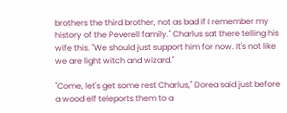brothers the third brother, not as bad if I remember my history of the Peverell family." Charlus sat there telling his wife this. "We should just support him for now. It's not like we are light witch and wizard."

"Come, let's get some rest Charlus," Dorea said just before a wood elf teleports them to a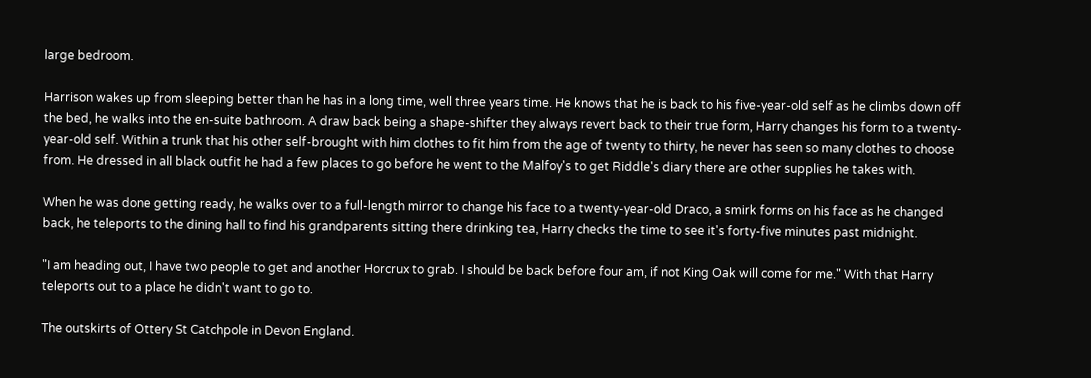large bedroom.

Harrison wakes up from sleeping better than he has in a long time, well three years time. He knows that he is back to his five-year-old self as he climbs down off the bed, he walks into the en-suite bathroom. A draw back being a shape-shifter they always revert back to their true form, Harry changes his form to a twenty-year-old self. Within a trunk that his other self-brought with him clothes to fit him from the age of twenty to thirty, he never has seen so many clothes to choose from. He dressed in all black outfit he had a few places to go before he went to the Malfoy's to get Riddle's diary there are other supplies he takes with.

When he was done getting ready, he walks over to a full-length mirror to change his face to a twenty-year-old Draco, a smirk forms on his face as he changed back, he teleports to the dining hall to find his grandparents sitting there drinking tea, Harry checks the time to see it's forty-five minutes past midnight.

"I am heading out, I have two people to get and another Horcrux to grab. I should be back before four am, if not King Oak will come for me." With that Harry teleports out to a place he didn't want to go to.

The outskirts of Ottery St Catchpole in Devon England.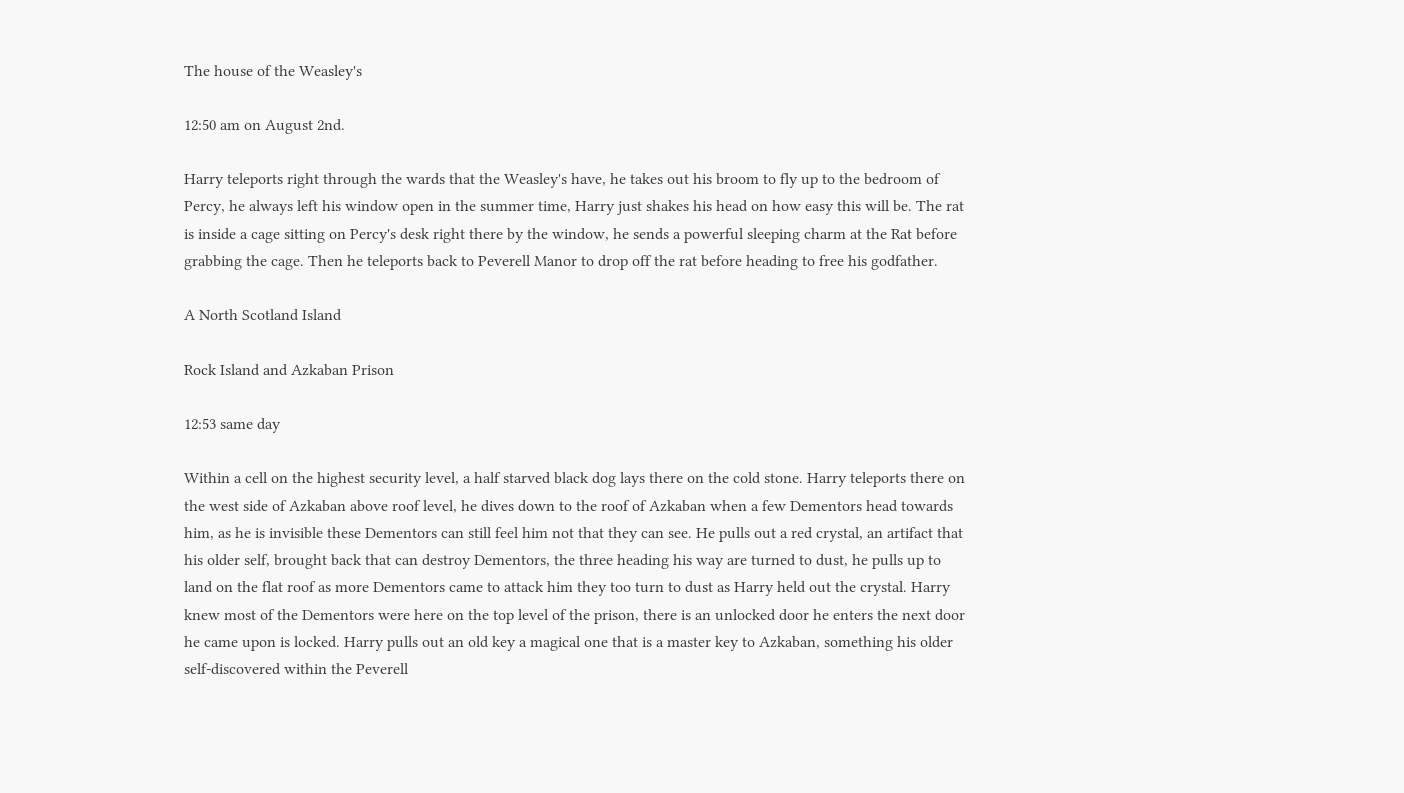The house of the Weasley's

12:50 am on August 2nd.

Harry teleports right through the wards that the Weasley's have, he takes out his broom to fly up to the bedroom of Percy, he always left his window open in the summer time, Harry just shakes his head on how easy this will be. The rat is inside a cage sitting on Percy's desk right there by the window, he sends a powerful sleeping charm at the Rat before grabbing the cage. Then he teleports back to Peverell Manor to drop off the rat before heading to free his godfather.

A North Scotland Island

Rock Island and Azkaban Prison

12:53 same day

Within a cell on the highest security level, a half starved black dog lays there on the cold stone. Harry teleports there on the west side of Azkaban above roof level, he dives down to the roof of Azkaban when a few Dementors head towards him, as he is invisible these Dementors can still feel him not that they can see. He pulls out a red crystal, an artifact that his older self, brought back that can destroy Dementors, the three heading his way are turned to dust, he pulls up to land on the flat roof as more Dementors came to attack him they too turn to dust as Harry held out the crystal. Harry knew most of the Dementors were here on the top level of the prison, there is an unlocked door he enters the next door he came upon is locked. Harry pulls out an old key a magical one that is a master key to Azkaban, something his older self-discovered within the Peverell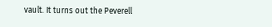vault. It turns out the Peverell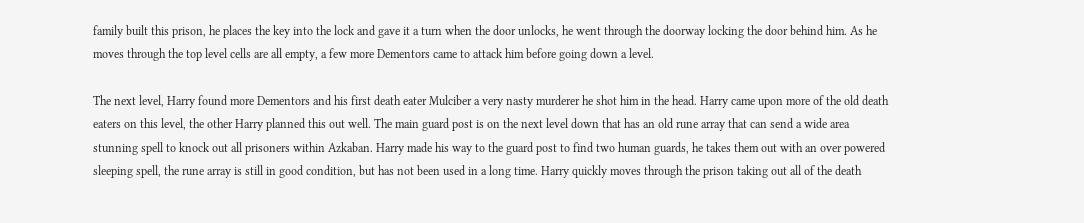family built this prison, he places the key into the lock and gave it a turn when the door unlocks, he went through the doorway locking the door behind him. As he moves through the top level cells are all empty, a few more Dementors came to attack him before going down a level.

The next level, Harry found more Dementors and his first death eater Mulciber a very nasty murderer he shot him in the head. Harry came upon more of the old death eaters on this level, the other Harry planned this out well. The main guard post is on the next level down that has an old rune array that can send a wide area stunning spell to knock out all prisoners within Azkaban. Harry made his way to the guard post to find two human guards, he takes them out with an over powered sleeping spell, the rune array is still in good condition, but has not been used in a long time. Harry quickly moves through the prison taking out all of the death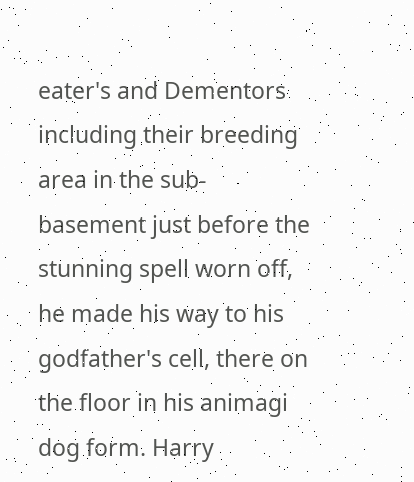eater's and Dementors including their breeding area in the sub-basement just before the stunning spell worn off, he made his way to his godfather's cell, there on the floor in his animagi dog form. Harry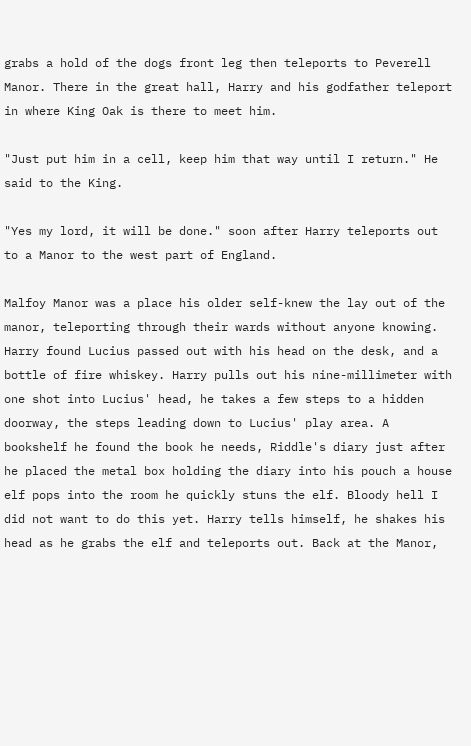grabs a hold of the dogs front leg then teleports to Peverell Manor. There in the great hall, Harry and his godfather teleport in where King Oak is there to meet him.

"Just put him in a cell, keep him that way until I return." He said to the King.

"Yes my lord, it will be done." soon after Harry teleports out to a Manor to the west part of England.

Malfoy Manor was a place his older self-knew the lay out of the manor, teleporting through their wards without anyone knowing. Harry found Lucius passed out with his head on the desk, and a bottle of fire whiskey. Harry pulls out his nine-millimeter with one shot into Lucius' head, he takes a few steps to a hidden doorway, the steps leading down to Lucius' play area. A bookshelf he found the book he needs, Riddle's diary just after he placed the metal box holding the diary into his pouch a house elf pops into the room he quickly stuns the elf. Bloody hell I did not want to do this yet. Harry tells himself, he shakes his head as he grabs the elf and teleports out. Back at the Manor,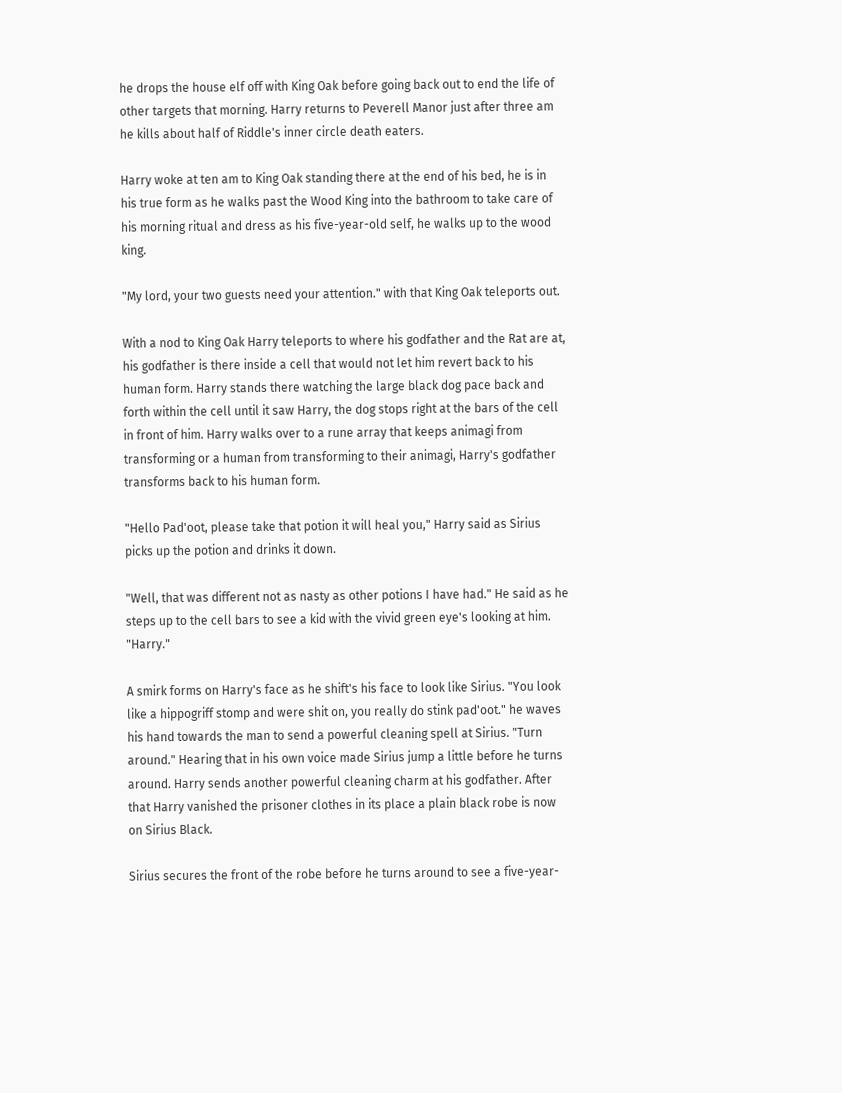he drops the house elf off with King Oak before going back out to end the life of other targets that morning. Harry returns to Peverell Manor just after three am he kills about half of Riddle's inner circle death eaters.

Harry woke at ten am to King Oak standing there at the end of his bed, he is in his true form as he walks past the Wood King into the bathroom to take care of his morning ritual and dress as his five-year-old self, he walks up to the wood king.

"My lord, your two guests need your attention." with that King Oak teleports out.

With a nod to King Oak Harry teleports to where his godfather and the Rat are at, his godfather is there inside a cell that would not let him revert back to his human form. Harry stands there watching the large black dog pace back and forth within the cell until it saw Harry, the dog stops right at the bars of the cell in front of him. Harry walks over to a rune array that keeps animagi from transforming or a human from transforming to their animagi, Harry's godfather transforms back to his human form.

"Hello Pad'oot, please take that potion it will heal you," Harry said as Sirius picks up the potion and drinks it down.

"Well, that was different not as nasty as other potions I have had." He said as he steps up to the cell bars to see a kid with the vivid green eye's looking at him. "Harry."

A smirk forms on Harry's face as he shift's his face to look like Sirius. "You look like a hippogriff stomp and were shit on, you really do stink pad'oot." he waves his hand towards the man to send a powerful cleaning spell at Sirius. "Turn around." Hearing that in his own voice made Sirius jump a little before he turns around. Harry sends another powerful cleaning charm at his godfather. After that Harry vanished the prisoner clothes in its place a plain black robe is now on Sirius Black.

Sirius secures the front of the robe before he turns around to see a five-year-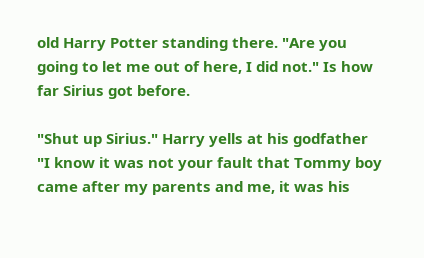old Harry Potter standing there. "Are you going to let me out of here, I did not." Is how far Sirius got before.

"Shut up Sirius." Harry yells at his godfather "I know it was not your fault that Tommy boy came after my parents and me, it was his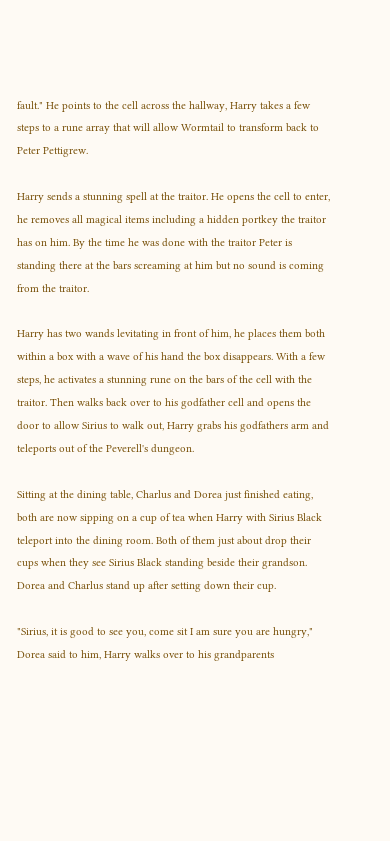fault." He points to the cell across the hallway, Harry takes a few steps to a rune array that will allow Wormtail to transform back to Peter Pettigrew.

Harry sends a stunning spell at the traitor. He opens the cell to enter, he removes all magical items including a hidden portkey the traitor has on him. By the time he was done with the traitor Peter is standing there at the bars screaming at him but no sound is coming from the traitor.

Harry has two wands levitating in front of him, he places them both within a box with a wave of his hand the box disappears. With a few steps, he activates a stunning rune on the bars of the cell with the traitor. Then walks back over to his godfather cell and opens the door to allow Sirius to walk out, Harry grabs his godfathers arm and teleports out of the Peverell's dungeon.

Sitting at the dining table, Charlus and Dorea just finished eating, both are now sipping on a cup of tea when Harry with Sirius Black teleport into the dining room. Both of them just about drop their cups when they see Sirius Black standing beside their grandson. Dorea and Charlus stand up after setting down their cup.

"Sirius, it is good to see you, come sit I am sure you are hungry," Dorea said to him, Harry walks over to his grandparents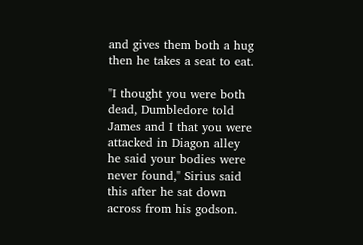and gives them both a hug then he takes a seat to eat.

"I thought you were both dead, Dumbledore told James and I that you were attacked in Diagon alley he said your bodies were never found," Sirius said this after he sat down across from his godson.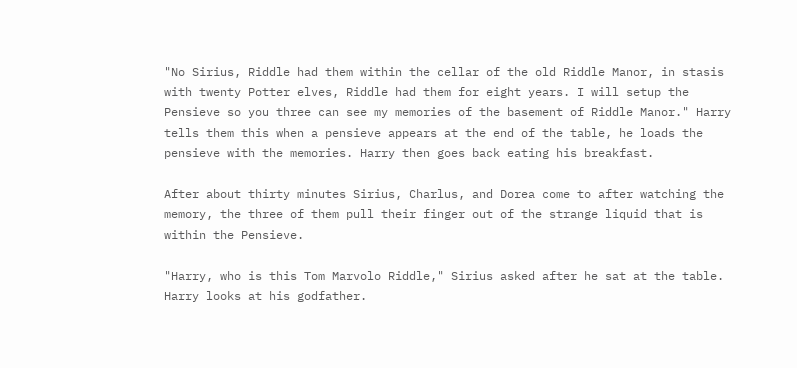"No Sirius, Riddle had them within the cellar of the old Riddle Manor, in stasis with twenty Potter elves, Riddle had them for eight years. I will setup the Pensieve so you three can see my memories of the basement of Riddle Manor." Harry tells them this when a pensieve appears at the end of the table, he loads the pensieve with the memories. Harry then goes back eating his breakfast.

After about thirty minutes Sirius, Charlus, and Dorea come to after watching the memory, the three of them pull their finger out of the strange liquid that is within the Pensieve.

"Harry, who is this Tom Marvolo Riddle," Sirius asked after he sat at the table. Harry looks at his godfather.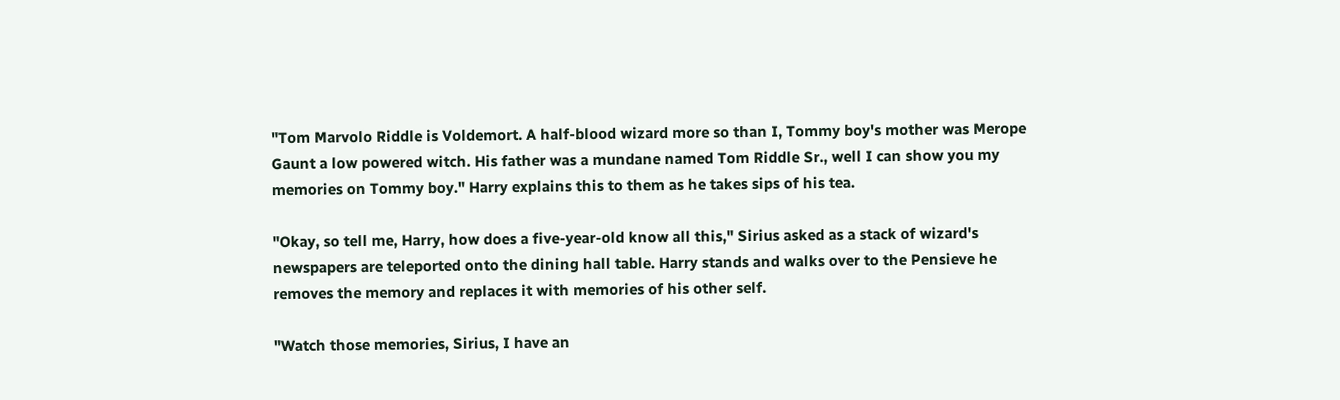"Tom Marvolo Riddle is Voldemort. A half-blood wizard more so than I, Tommy boy's mother was Merope Gaunt a low powered witch. His father was a mundane named Tom Riddle Sr., well I can show you my memories on Tommy boy." Harry explains this to them as he takes sips of his tea.

"Okay, so tell me, Harry, how does a five-year-old know all this," Sirius asked as a stack of wizard's newspapers are teleported onto the dining hall table. Harry stands and walks over to the Pensieve he removes the memory and replaces it with memories of his other self.

"Watch those memories, Sirius, I have an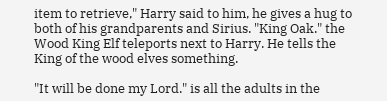item to retrieve," Harry said to him, he gives a hug to both of his grandparents and Sirius. "King Oak." the Wood King Elf teleports next to Harry. He tells the King of the wood elves something.

"It will be done my Lord." is all the adults in the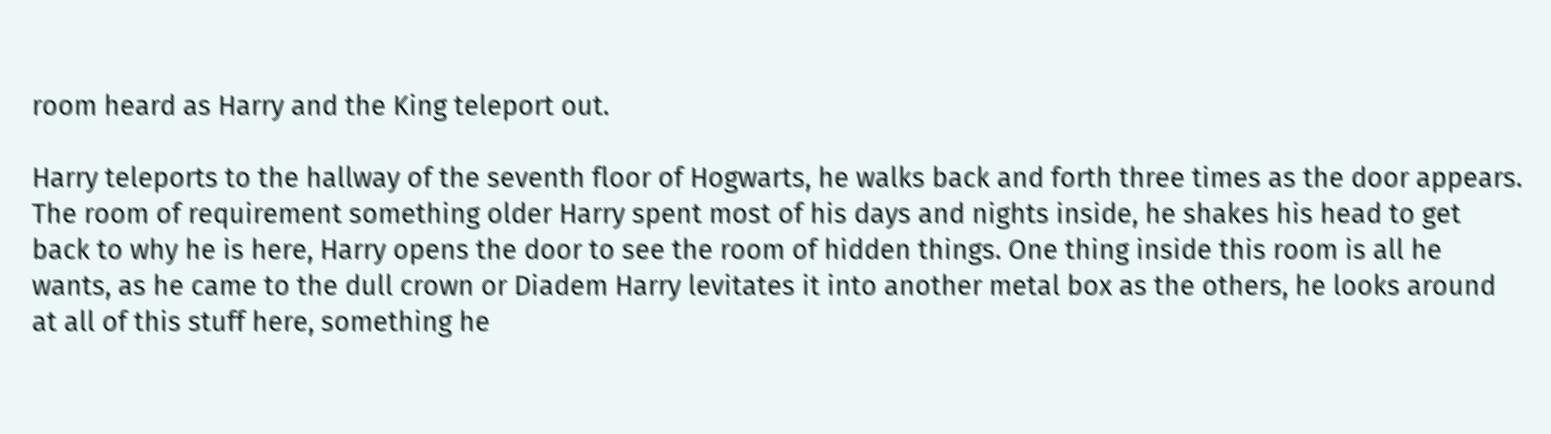room heard as Harry and the King teleport out.

Harry teleports to the hallway of the seventh floor of Hogwarts, he walks back and forth three times as the door appears. The room of requirement something older Harry spent most of his days and nights inside, he shakes his head to get back to why he is here, Harry opens the door to see the room of hidden things. One thing inside this room is all he wants, as he came to the dull crown or Diadem Harry levitates it into another metal box as the others, he looks around at all of this stuff here, something he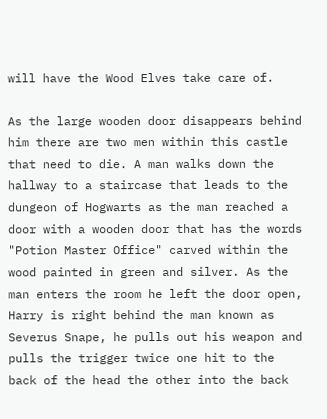will have the Wood Elves take care of.

As the large wooden door disappears behind him there are two men within this castle that need to die. A man walks down the hallway to a staircase that leads to the dungeon of Hogwarts as the man reached a door with a wooden door that has the words "Potion Master Office" carved within the wood painted in green and silver. As the man enters the room he left the door open, Harry is right behind the man known as Severus Snape, he pulls out his weapon and pulls the trigger twice one hit to the back of the head the other into the back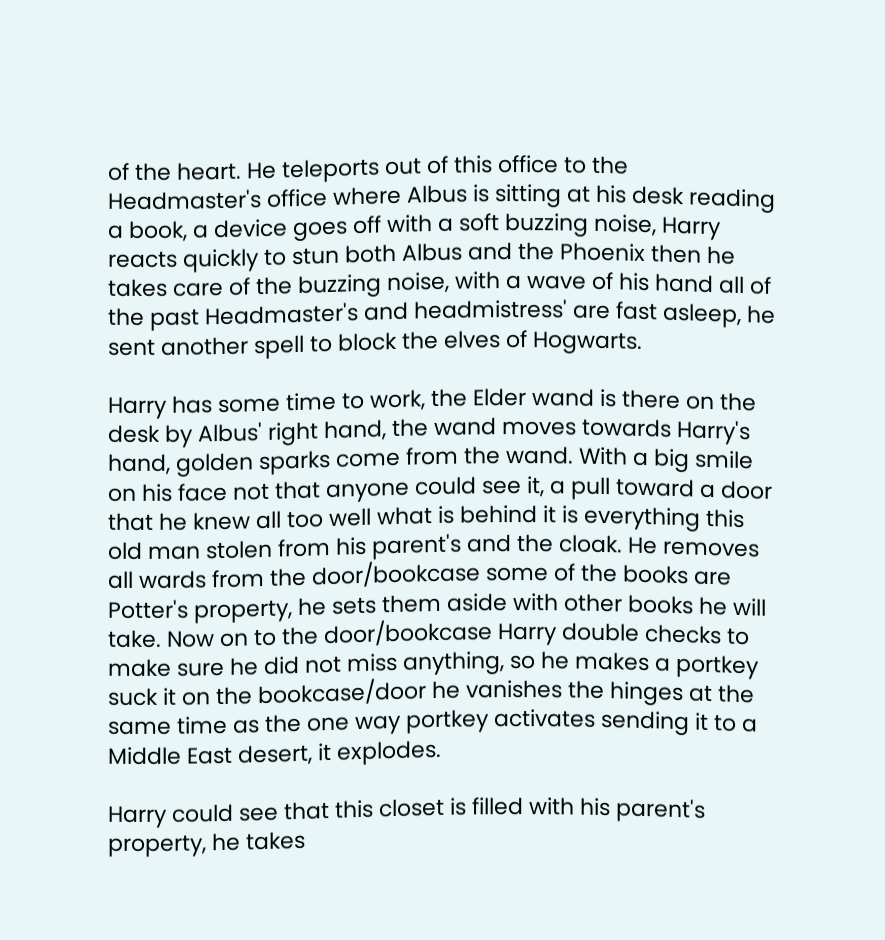of the heart. He teleports out of this office to the Headmaster's office where Albus is sitting at his desk reading a book, a device goes off with a soft buzzing noise, Harry reacts quickly to stun both Albus and the Phoenix then he takes care of the buzzing noise, with a wave of his hand all of the past Headmaster's and headmistress' are fast asleep, he sent another spell to block the elves of Hogwarts.

Harry has some time to work, the Elder wand is there on the desk by Albus' right hand, the wand moves towards Harry's hand, golden sparks come from the wand. With a big smile on his face not that anyone could see it, a pull toward a door that he knew all too well what is behind it is everything this old man stolen from his parent's and the cloak. He removes all wards from the door/bookcase some of the books are Potter's property, he sets them aside with other books he will take. Now on to the door/bookcase Harry double checks to make sure he did not miss anything, so he makes a portkey suck it on the bookcase/door he vanishes the hinges at the same time as the one way portkey activates sending it to a Middle East desert, it explodes.

Harry could see that this closet is filled with his parent's property, he takes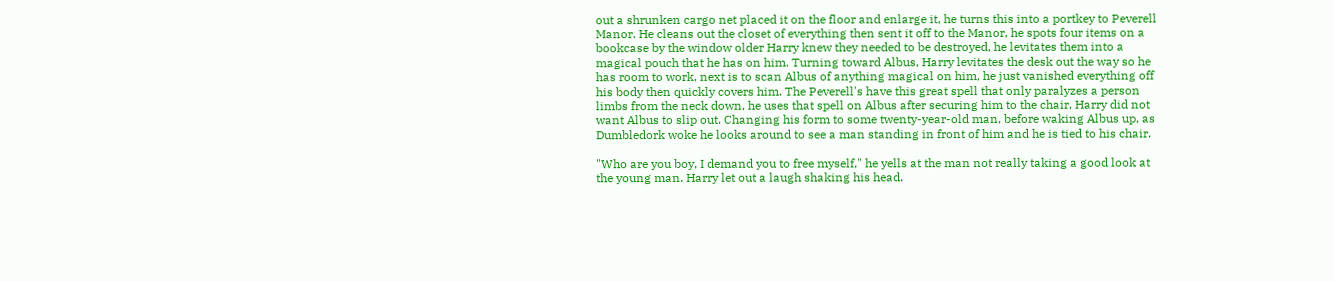out a shrunken cargo net placed it on the floor and enlarge it, he turns this into a portkey to Peverell Manor. He cleans out the closet of everything then sent it off to the Manor, he spots four items on a bookcase by the window older Harry knew they needed to be destroyed, he levitates them into a magical pouch that he has on him. Turning toward Albus, Harry levitates the desk out the way so he has room to work, next is to scan Albus of anything magical on him, he just vanished everything off his body then quickly covers him. The Peverell's have this great spell that only paralyzes a person limbs from the neck down, he uses that spell on Albus after securing him to the chair, Harry did not want Albus to slip out. Changing his form to some twenty-year-old man, before waking Albus up, as Dumbledork woke he looks around to see a man standing in front of him and he is tied to his chair.

"Who are you boy, I demand you to free myself," he yells at the man not really taking a good look at the young man. Harry let out a laugh shaking his head.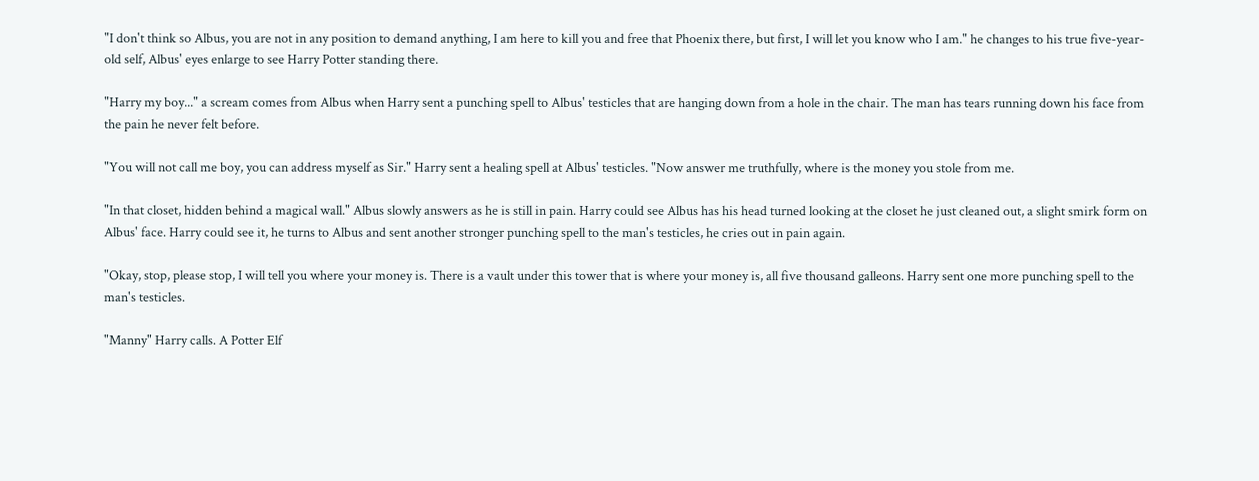"I don't think so Albus, you are not in any position to demand anything, I am here to kill you and free that Phoenix there, but first, I will let you know who I am." he changes to his true five-year-old self, Albus' eyes enlarge to see Harry Potter standing there.

"Harry my boy..." a scream comes from Albus when Harry sent a punching spell to Albus' testicles that are hanging down from a hole in the chair. The man has tears running down his face from the pain he never felt before.

"You will not call me boy, you can address myself as Sir." Harry sent a healing spell at Albus' testicles. "Now answer me truthfully, where is the money you stole from me.

"In that closet, hidden behind a magical wall." Albus slowly answers as he is still in pain. Harry could see Albus has his head turned looking at the closet he just cleaned out, a slight smirk form on Albus' face. Harry could see it, he turns to Albus and sent another stronger punching spell to the man's testicles, he cries out in pain again.

"Okay, stop, please stop, I will tell you where your money is. There is a vault under this tower that is where your money is, all five thousand galleons. Harry sent one more punching spell to the man's testicles.

"Manny" Harry calls. A Potter Elf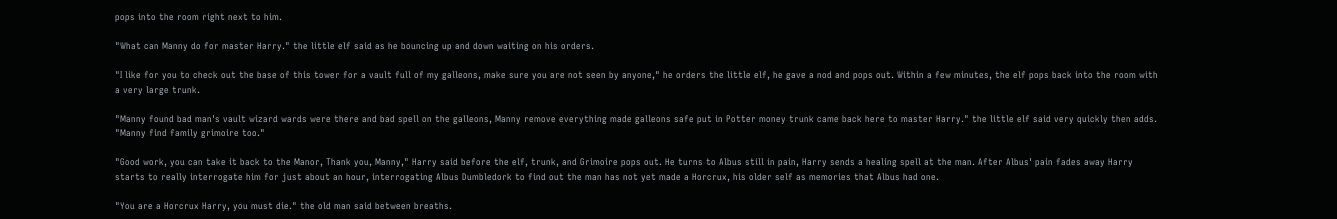pops into the room right next to him.

"What can Manny do for master Harry." the little elf said as he bouncing up and down waiting on his orders.

"I like for you to check out the base of this tower for a vault full of my galleons, make sure you are not seen by anyone," he orders the little elf, he gave a nod and pops out. Within a few minutes, the elf pops back into the room with a very large trunk.

"Manny found bad man's vault wizard wards were there and bad spell on the galleons, Manny remove everything made galleons safe put in Potter money trunk came back here to master Harry." the little elf said very quickly then adds. "Manny find family grimoire too."

"Good work, you can take it back to the Manor, Thank you, Manny," Harry said before the elf, trunk, and Grimoire pops out. He turns to Albus still in pain, Harry sends a healing spell at the man. After Albus' pain fades away Harry starts to really interrogate him for just about an hour, interrogating Albus Dumbledork to find out the man has not yet made a Horcrux, his older self as memories that Albus had one.

"You are a Horcrux Harry, you must die." the old man said between breaths.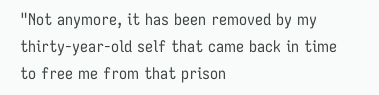"Not anymore, it has been removed by my thirty-year-old self that came back in time to free me from that prison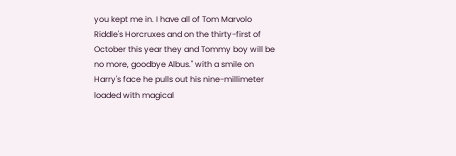you kept me in. I have all of Tom Marvolo Riddle's Horcruxes and on the thirty-first of October this year they and Tommy boy will be no more, goodbye Albus." with a smile on Harry's face he pulls out his nine-millimeter loaded with magical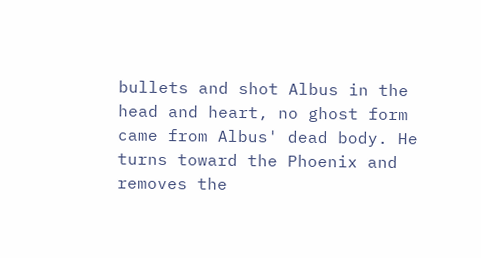bullets and shot Albus in the head and heart, no ghost form came from Albus' dead body. He turns toward the Phoenix and removes the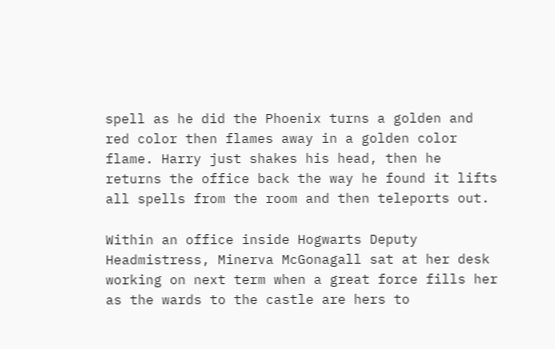spell as he did the Phoenix turns a golden and red color then flames away in a golden color flame. Harry just shakes his head, then he returns the office back the way he found it lifts all spells from the room and then teleports out.

Within an office inside Hogwarts Deputy Headmistress, Minerva McGonagall sat at her desk working on next term when a great force fills her as the wards to the castle are hers to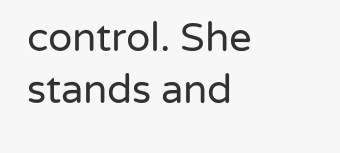control. She stands and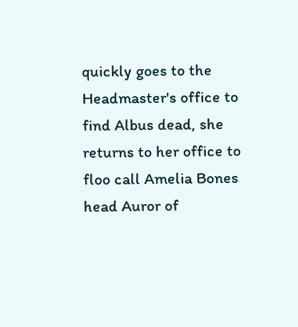quickly goes to the Headmaster's office to find Albus dead, she returns to her office to floo call Amelia Bones head Auror of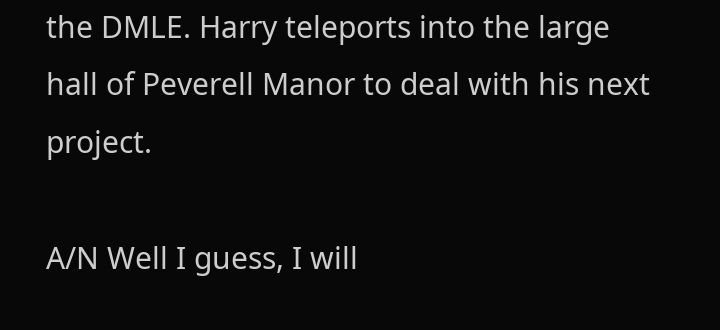the DMLE. Harry teleports into the large hall of Peverell Manor to deal with his next project.

A/N Well I guess, I will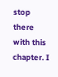stop there with this chapter. I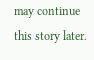may continue this story later.